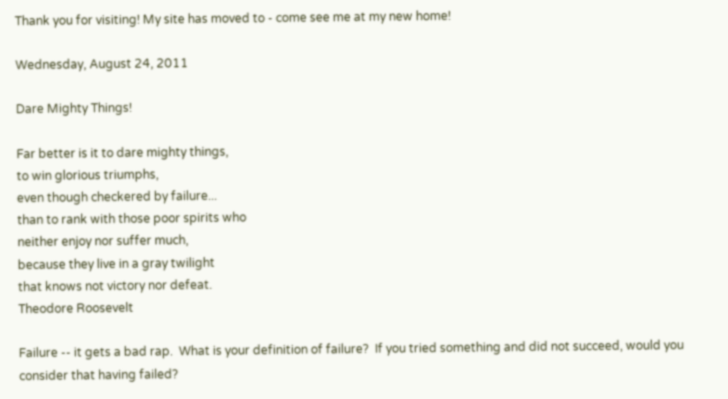Thank you for visiting! My site has moved to - come see me at my new home!

Wednesday, August 24, 2011

Dare Mighty Things!

Far better is it to dare mighty things,
to win glorious triumphs,
even though checkered by failure...
than to rank with those poor spirits who
neither enjoy nor suffer much,
because they live in a gray twilight
that knows not victory nor defeat.
Theodore Roosevelt

Failure -- it gets a bad rap.  What is your definition of failure?  If you tried something and did not succeed, would you consider that having failed?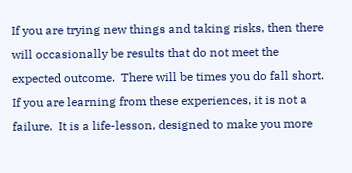If you are trying new things and taking risks, then there will occasionally be results that do not meet the expected outcome.  There will be times you do fall short.  If you are learning from these experiences, it is not a failure.  It is a life-lesson, designed to make you more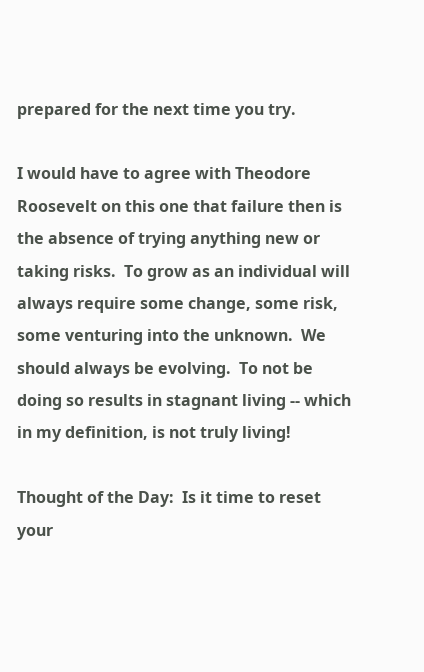prepared for the next time you try.

I would have to agree with Theodore Roosevelt on this one that failure then is the absence of trying anything new or taking risks.  To grow as an individual will always require some change, some risk, some venturing into the unknown.  We should always be evolving.  To not be doing so results in stagnant living -- which in my definition, is not truly living!

Thought of the Day:  Is it time to reset your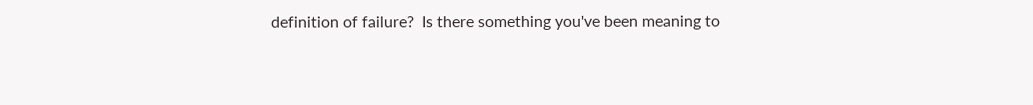definition of failure?  Is there something you've been meaning to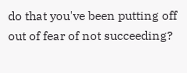do that you've been putting off out of fear of not succeeding?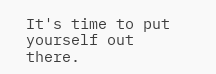It's time to put yourself out there.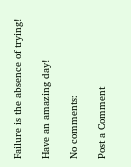Failure is the absence of trying!

Have an amazing day!

No comments:

Post a Comment